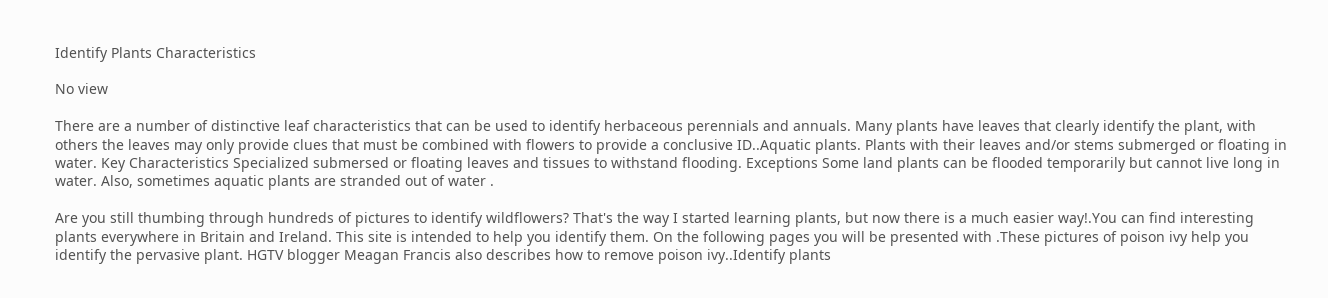Identify Plants Characteristics

No view

There are a number of distinctive leaf characteristics that can be used to identify herbaceous perennials and annuals. Many plants have leaves that clearly identify the plant, with others the leaves may only provide clues that must be combined with flowers to provide a conclusive ID..Aquatic plants. Plants with their leaves and/or stems submerged or floating in water. Key Characteristics Specialized submersed or floating leaves and tissues to withstand flooding. Exceptions Some land plants can be flooded temporarily but cannot live long in water. Also, sometimes aquatic plants are stranded out of water .

Are you still thumbing through hundreds of pictures to identify wildflowers? That's the way I started learning plants, but now there is a much easier way!.You can find interesting plants everywhere in Britain and Ireland. This site is intended to help you identify them. On the following pages you will be presented with .These pictures of poison ivy help you identify the pervasive plant. HGTV blogger Meagan Francis also describes how to remove poison ivy..Identify plants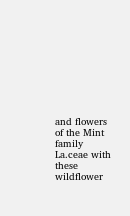and flowers of the Mint family La.ceae with these wildflower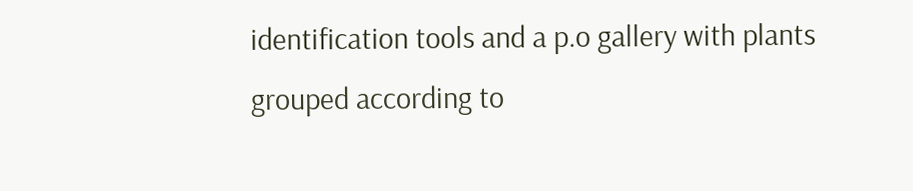identification tools and a p.o gallery with plants grouped according to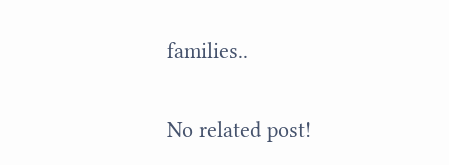families..

No related post!